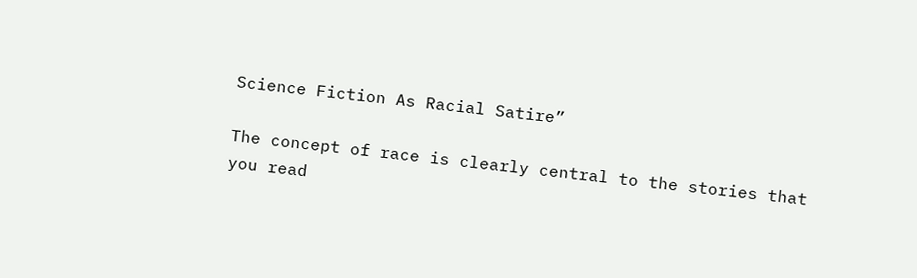Science Fiction As Racial Satire”

The concept of race is clearly central to the stories that you read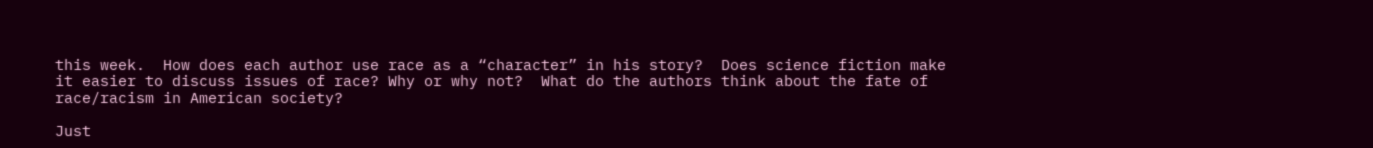this week.  How does each author use race as a “character” in his story?  Does science fiction make it easier to discuss issues of race? Why or why not?  What do the authors think about the fate of race/racism in American society?

Just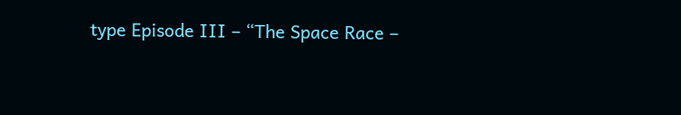type Episode III – “The Space Race –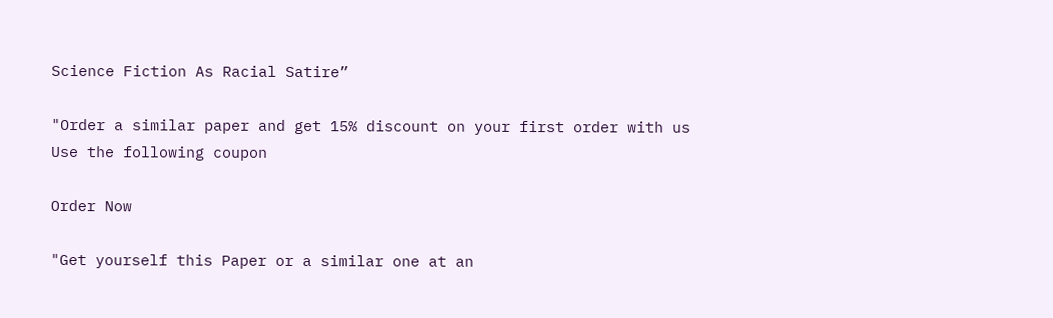Science Fiction As Racial Satire”

"Order a similar paper and get 15% discount on your first order with us
Use the following coupon

Order Now

"Get yourself this Paper or a similar one at an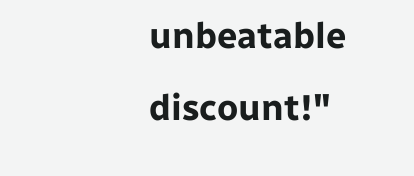unbeatable discount!"